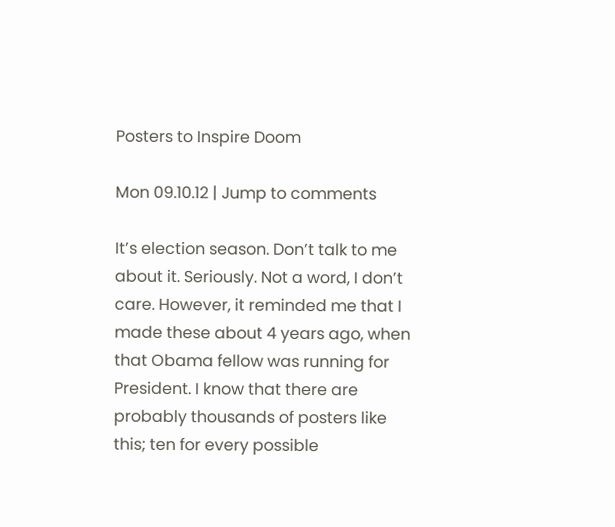Posters to Inspire Doom

Mon 09.10.12 | Jump to comments

It’s election season. Don’t talk to me about it. Seriously. Not a word, I don’t care. However, it reminded me that I made these about 4 years ago, when that Obama fellow was running for President. I know that there are probably thousands of posters like this; ten for every possible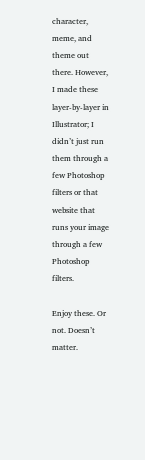character, meme, and theme out there. However, I made these layer-by-layer in Illustrator; I didn’t just run them through a few Photoshop filters or that website that runs your image through a few Photoshop filters.

Enjoy these. Or not. Doesn’t matter.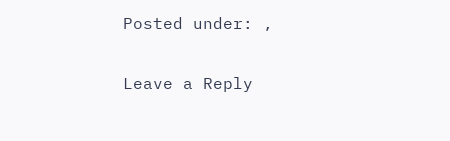Posted under: ,

Leave a Reply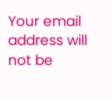Your email address will not be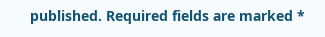published. Required fields are marked *